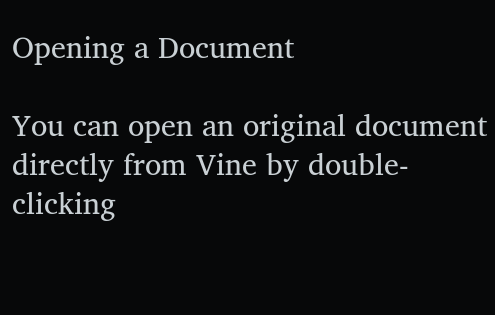Opening a Document

You can open an original document directly from Vine by double-clicking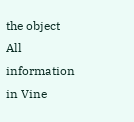the object All information in Vine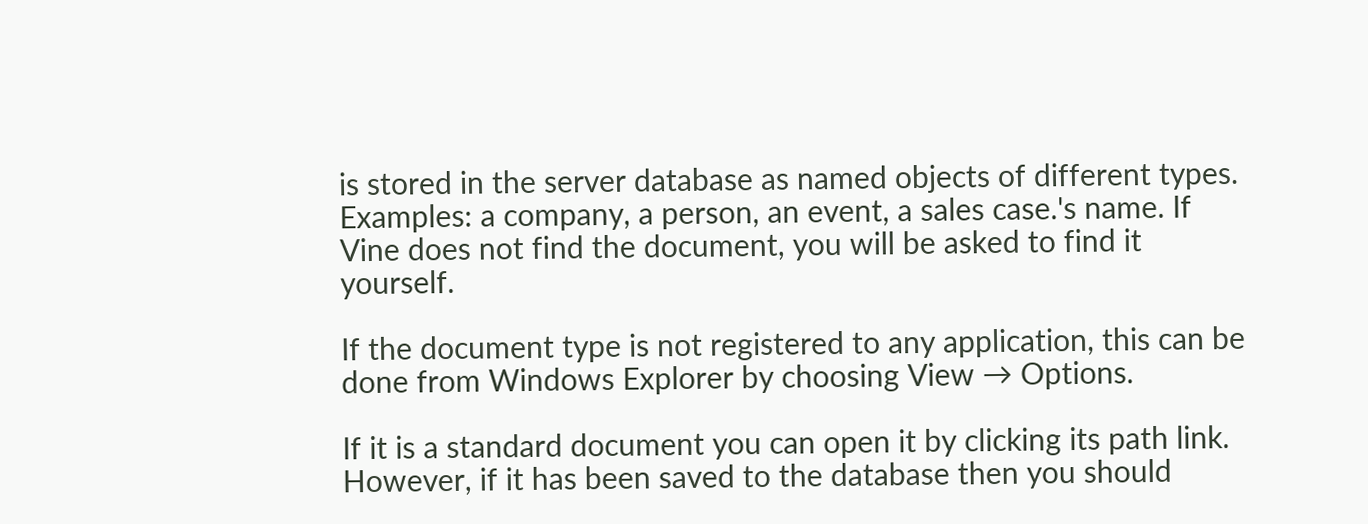is stored in the server database as named objects of different types. Examples: a company, a person, an event, a sales case.'s name. If Vine does not find the document, you will be asked to find it yourself.

If the document type is not registered to any application, this can be done from Windows Explorer by choosing View → Options.

If it is a standard document you can open it by clicking its path link. However, if it has been saved to the database then you should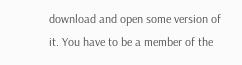download and open some version of it. You have to be a member of the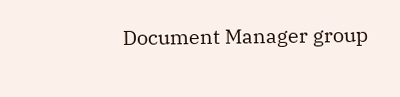Document Manager group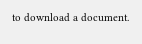to download a document.